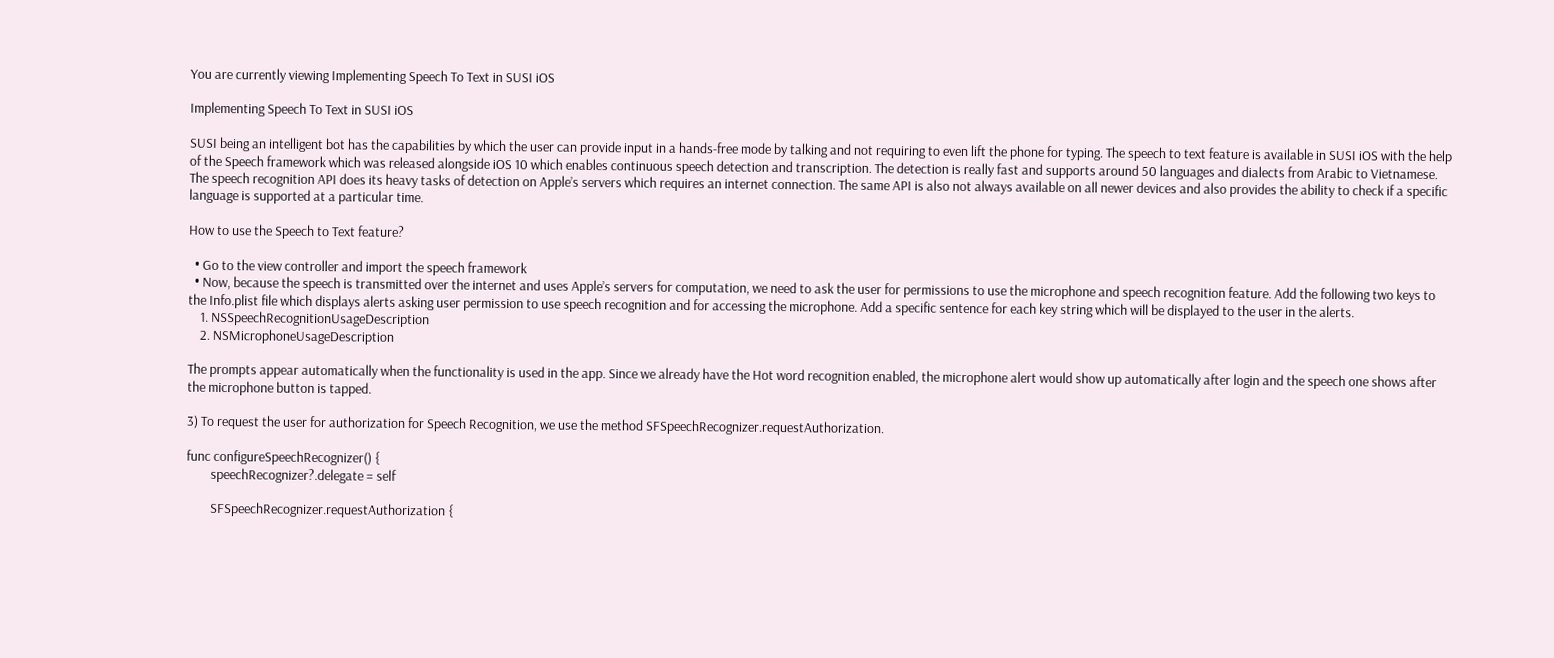You are currently viewing Implementing Speech To Text in SUSI iOS

Implementing Speech To Text in SUSI iOS

SUSI being an intelligent bot has the capabilities by which the user can provide input in a hands-free mode by talking and not requiring to even lift the phone for typing. The speech to text feature is available in SUSI iOS with the help of the Speech framework which was released alongside iOS 10 which enables continuous speech detection and transcription. The detection is really fast and supports around 50 languages and dialects from Arabic to Vietnamese. The speech recognition API does its heavy tasks of detection on Apple’s servers which requires an internet connection. The same API is also not always available on all newer devices and also provides the ability to check if a specific language is supported at a particular time.

How to use the Speech to Text feature?

  • Go to the view controller and import the speech framework
  • Now, because the speech is transmitted over the internet and uses Apple’s servers for computation, we need to ask the user for permissions to use the microphone and speech recognition feature. Add the following two keys to the Info.plist file which displays alerts asking user permission to use speech recognition and for accessing the microphone. Add a specific sentence for each key string which will be displayed to the user in the alerts.
    1. NSSpeechRecognitionUsageDescription
    2. NSMicrophoneUsageDescription

The prompts appear automatically when the functionality is used in the app. Since we already have the Hot word recognition enabled, the microphone alert would show up automatically after login and the speech one shows after the microphone button is tapped.

3) To request the user for authorization for Speech Recognition, we use the method SFSpeechRecognizer.requestAuthorization.

func configureSpeechRecognizer() {
        speechRecognizer?.delegate = self

        SFSpeechRecognizer.requestAuthorization {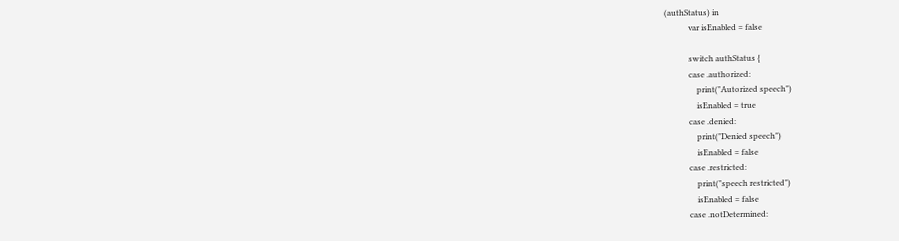(authStatus) in
            var isEnabled = false

            switch authStatus {
            case .authorized:
                print("Autorized speech")
                isEnabled = true
            case .denied:
                print("Denied speech")
                isEnabled = false
            case .restricted:
                print("speech restricted")
                isEnabled = false
            case .notDetermined: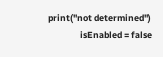print("not determined")
                isEnabled = false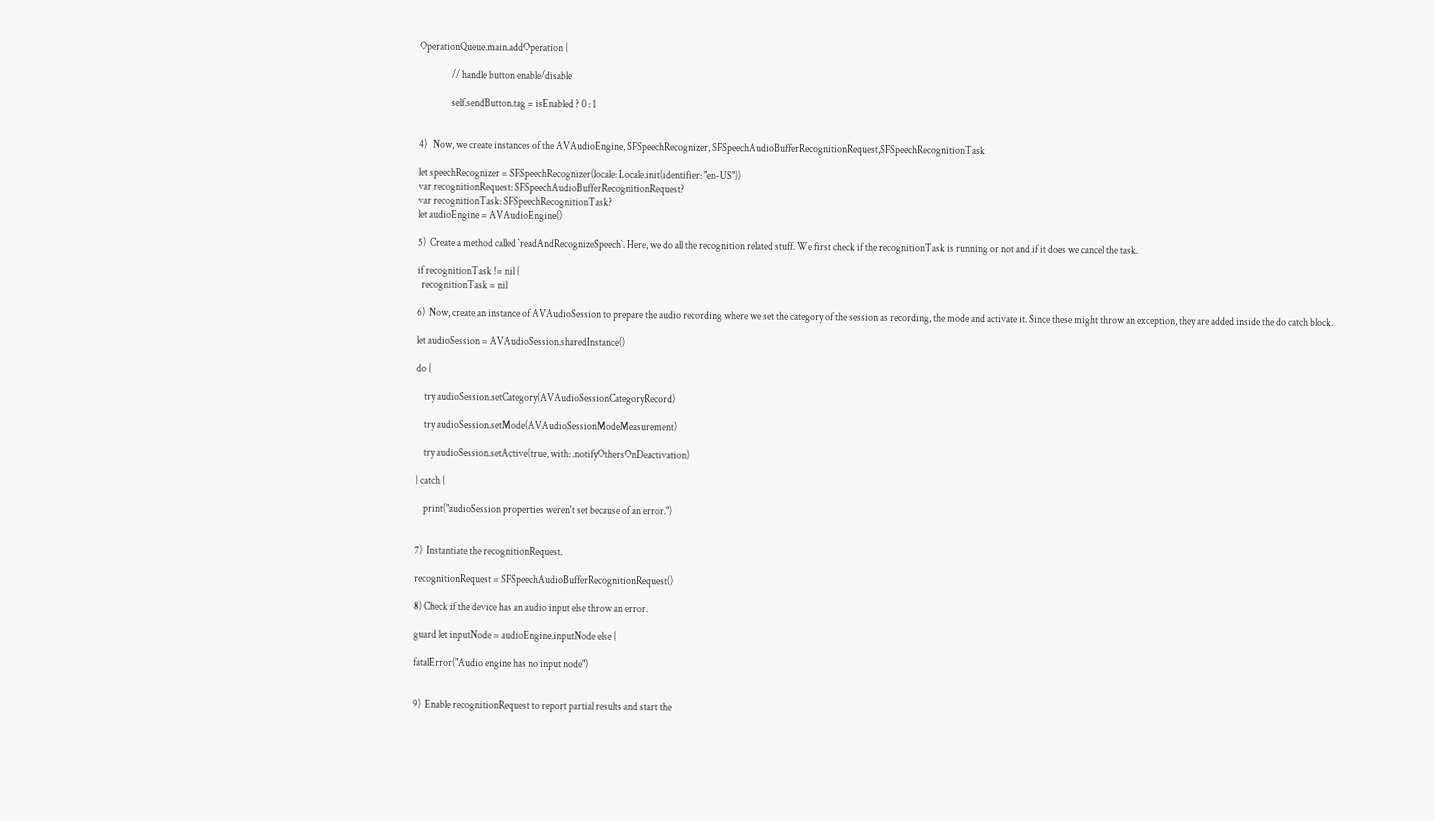OperationQueue.main.addOperation {

                // handle button enable/disable

                self.sendButton.tag = isEnabled ? 0 : 1


4)   Now, we create instances of the AVAudioEngine, SFSpeechRecognizer, SFSpeechAudioBufferRecognitionRequest,SFSpeechRecognitionTask

let speechRecognizer = SFSpeechRecognizer(locale: Locale.init(identifier: "en-US"))
var recognitionRequest: SFSpeechAudioBufferRecognitionRequest?
var recognitionTask: SFSpeechRecognitionTask?
let audioEngine = AVAudioEngine()

5)  Create a method called `readAndRecognizeSpeech`. Here, we do all the recognition related stuff. We first check if the recognitionTask is running or not and if it does we cancel the task.

if recognitionTask != nil {
  recognitionTask = nil

6)  Now, create an instance of AVAudioSession to prepare the audio recording where we set the category of the session as recording, the mode and activate it. Since these might throw an exception, they are added inside the do catch block.

let audioSession = AVAudioSession.sharedInstance()

do {

    try audioSession.setCategory(AVAudioSessionCategoryRecord)

    try audioSession.setMode(AVAudioSessionModeMeasurement)

    try audioSession.setActive(true, with: .notifyOthersOnDeactivation)

} catch {

    print("audioSession properties weren't set because of an error.")


7)  Instantiate the recognitionRequest.

recognitionRequest = SFSpeechAudioBufferRecognitionRequest()

8) Check if the device has an audio input else throw an error.

guard let inputNode = audioEngine.inputNode else {

fatalError("Audio engine has no input node")


9)  Enable recognitionRequest to report partial results and start the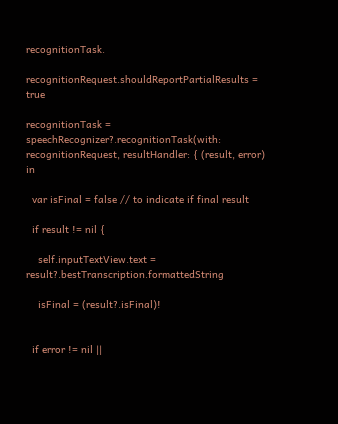recognitionTask.

recognitionRequest.shouldReportPartialResults = true

recognitionTask = speechRecognizer?.recognitionTask(with: recognitionRequest, resultHandler: { (result, error) in

  var isFinal = false // to indicate if final result

  if result != nil {

    self.inputTextView.text = result?.bestTranscription.formattedString

    isFinal = (result?.isFinal)!


  if error != nil ||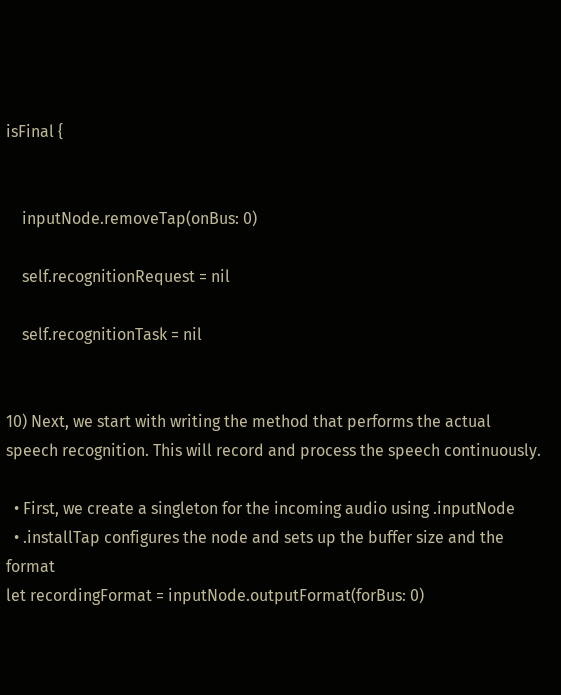isFinal {


    inputNode.removeTap(onBus: 0)

    self.recognitionRequest = nil

    self.recognitionTask = nil


10) Next, we start with writing the method that performs the actual speech recognition. This will record and process the speech continuously.

  • First, we create a singleton for the incoming audio using .inputNode
  • .installTap configures the node and sets up the buffer size and the format
let recordingFormat = inputNode.outputFormat(forBus: 0)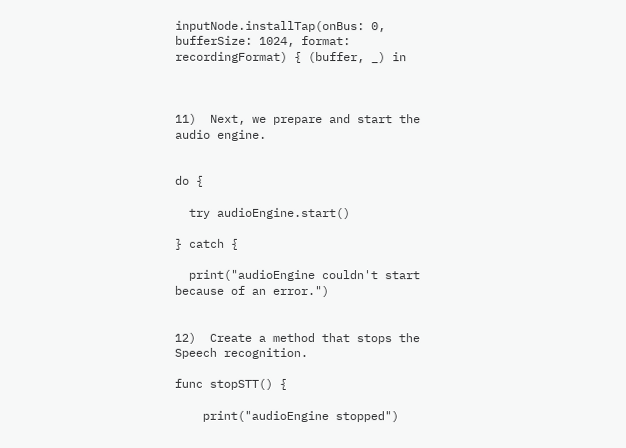inputNode.installTap(onBus: 0, bufferSize: 1024, format: recordingFormat) { (buffer, _) in



11)  Next, we prepare and start the audio engine.


do {

  try audioEngine.start()

} catch {

  print("audioEngine couldn't start because of an error.")


12)  Create a method that stops the Speech recognition.

func stopSTT() {

    print("audioEngine stopped")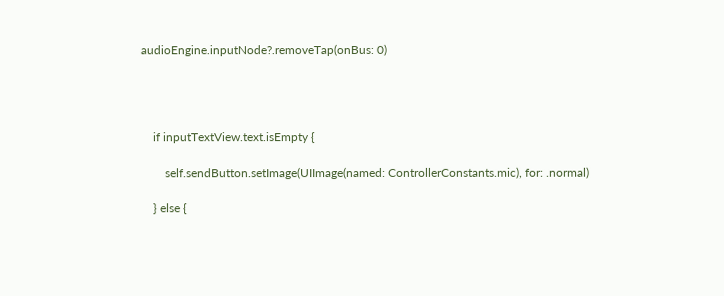audioEngine.inputNode?.removeTap(onBus: 0)




    if inputTextView.text.isEmpty {

        self.sendButton.setImage(UIImage(named: ControllerConstants.mic), for: .normal)

    } else {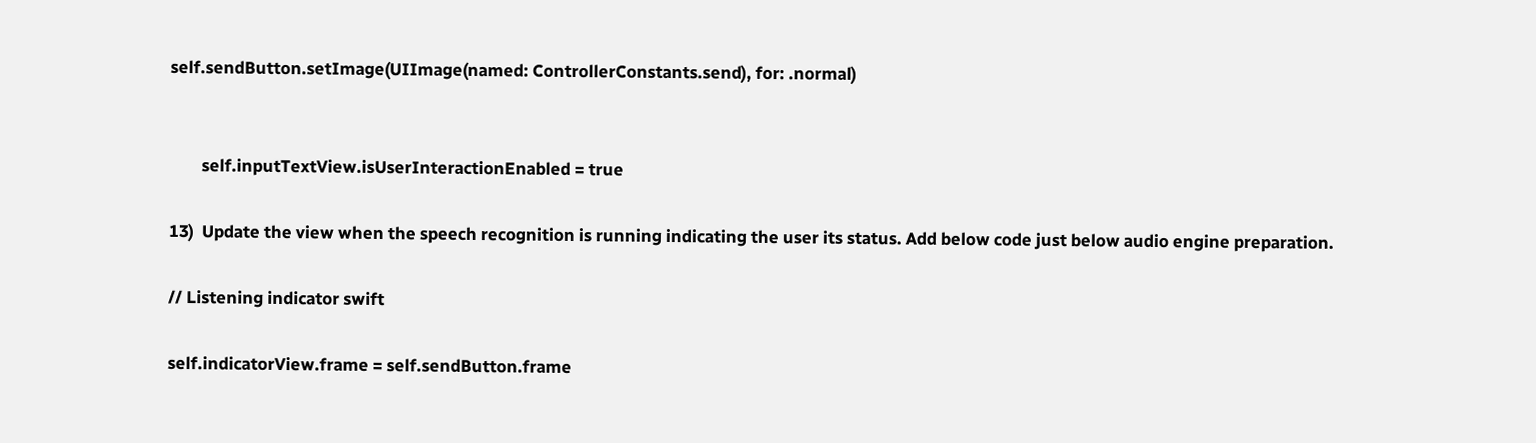self.sendButton.setImage(UIImage(named: ControllerConstants.send), for: .normal)


        self.inputTextView.isUserInteractionEnabled = true

13)  Update the view when the speech recognition is running indicating the user its status. Add below code just below audio engine preparation.

// Listening indicator swift

self.indicatorView.frame = self.sendButton.frame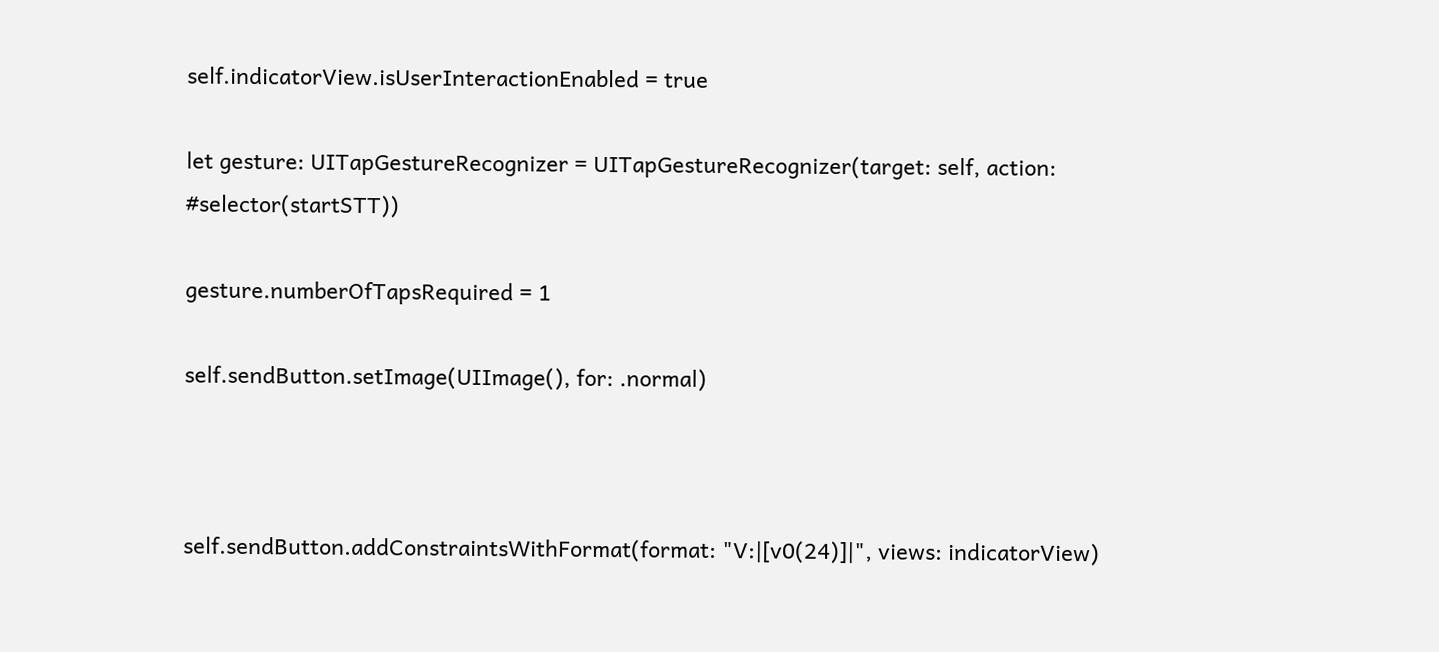self.indicatorView.isUserInteractionEnabled = true

let gesture: UITapGestureRecognizer = UITapGestureRecognizer(target: self, action: #selector(startSTT))

gesture.numberOfTapsRequired = 1

self.sendButton.setImage(UIImage(), for: .normal)



self.sendButton.addConstraintsWithFormat(format: "V:|[v0(24)]|", views: indicatorView)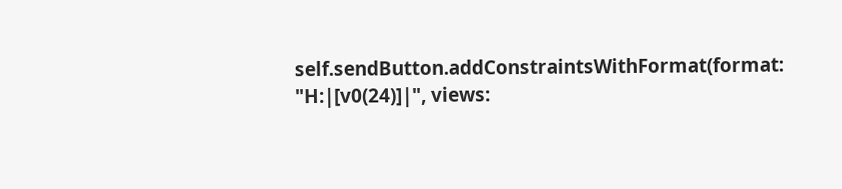self.sendButton.addConstraintsWithFormat(format: "H:|[v0(24)]|", views: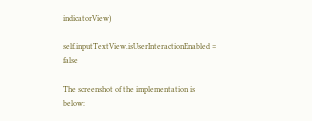indicatorView)

self.inputTextView.isUserInteractionEnabled = false

The screenshot of the implementation is below: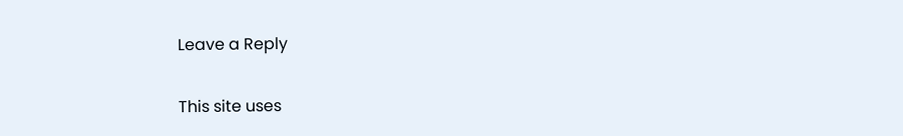Leave a Reply

This site uses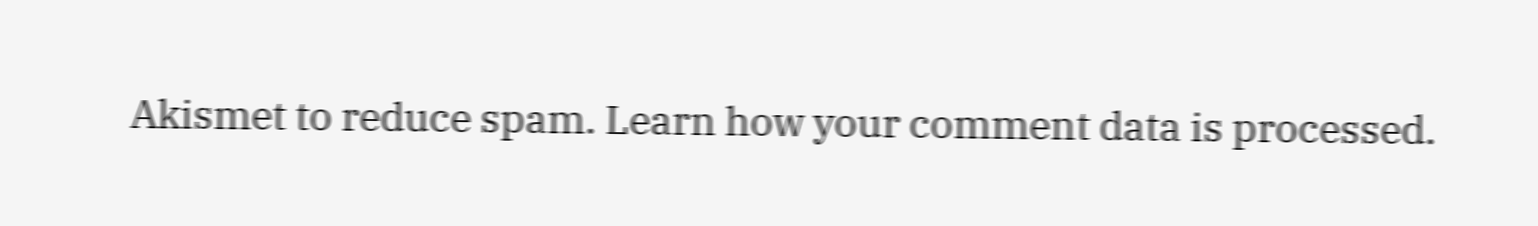Akismet to reduce spam. Learn how your comment data is processed.